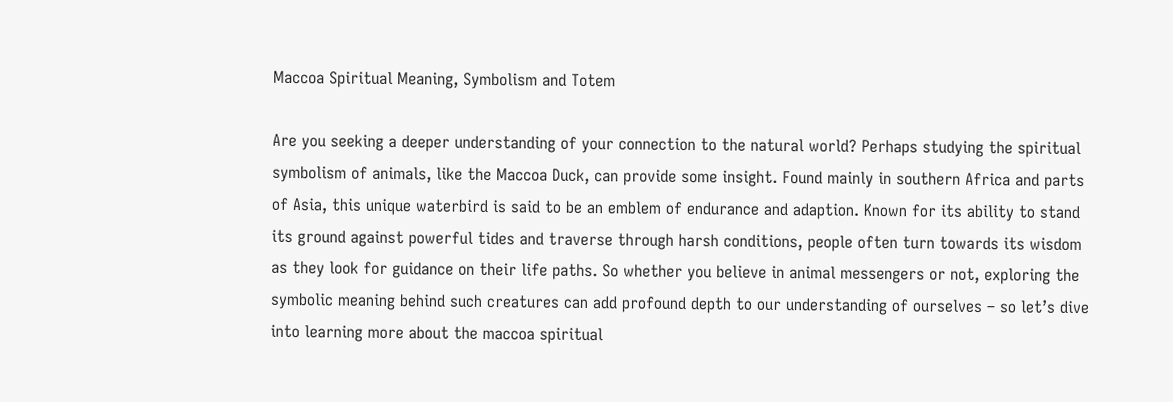Maccoa Spiritual Meaning, Symbolism and Totem

Are you seeking a deeper understanding of your connection to the natural world? Perhaps studying the spiritual symbolism of animals, like the Maccoa Duck, can provide some insight. Found mainly in southern Africa and parts of Asia, this unique waterbird is said to be an emblem of endurance and adaption. Known for its ability to stand its ground against powerful tides and traverse through harsh conditions, people often turn towards its wisdom as they look for guidance on their life paths. So whether you believe in animal messengers or not, exploring the symbolic meaning behind such creatures can add profound depth to our understanding of ourselves – so let’s dive into learning more about the maccoa spiritual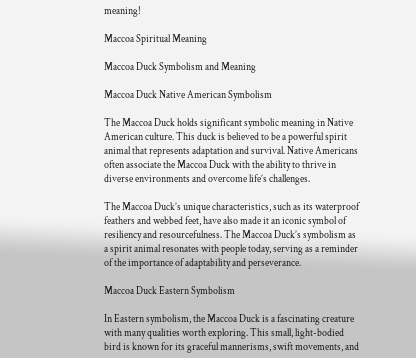meaning!

Maccoa Spiritual Meaning

Maccoa Duck Symbolism and Meaning

Maccoa Duck Native American Symbolism

The Maccoa Duck holds significant symbolic meaning in Native American culture. This duck is believed to be a powerful spirit animal that represents adaptation and survival. Native Americans often associate the Maccoa Duck with the ability to thrive in diverse environments and overcome life’s challenges.

The Maccoa Duck’s unique characteristics, such as its waterproof feathers and webbed feet, have also made it an iconic symbol of resiliency and resourcefulness. The Maccoa Duck’s symbolism as a spirit animal resonates with people today, serving as a reminder of the importance of adaptability and perseverance.

Maccoa Duck Eastern Symbolism

In Eastern symbolism, the Maccoa Duck is a fascinating creature with many qualities worth exploring. This small, light-bodied bird is known for its graceful mannerisms, swift movements, and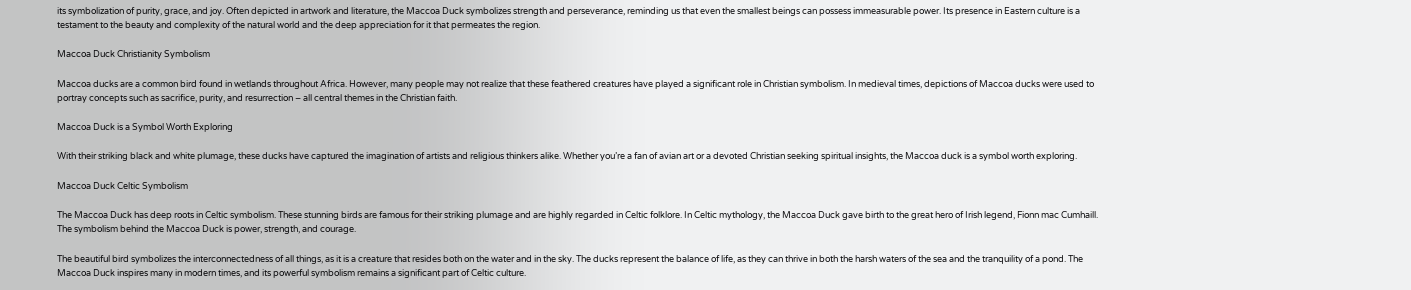its symbolization of purity, grace, and joy. Often depicted in artwork and literature, the Maccoa Duck symbolizes strength and perseverance, reminding us that even the smallest beings can possess immeasurable power. Its presence in Eastern culture is a testament to the beauty and complexity of the natural world and the deep appreciation for it that permeates the region.

Maccoa Duck Christianity Symbolism

Maccoa ducks are a common bird found in wetlands throughout Africa. However, many people may not realize that these feathered creatures have played a significant role in Christian symbolism. In medieval times, depictions of Maccoa ducks were used to portray concepts such as sacrifice, purity, and resurrection – all central themes in the Christian faith.

Maccoa Duck is a Symbol Worth Exploring

With their striking black and white plumage, these ducks have captured the imagination of artists and religious thinkers alike. Whether you’re a fan of avian art or a devoted Christian seeking spiritual insights, the Maccoa duck is a symbol worth exploring.

Maccoa Duck Celtic Symbolism

The Maccoa Duck has deep roots in Celtic symbolism. These stunning birds are famous for their striking plumage and are highly regarded in Celtic folklore. In Celtic mythology, the Maccoa Duck gave birth to the great hero of Irish legend, Fionn mac Cumhaill. The symbolism behind the Maccoa Duck is power, strength, and courage.

The beautiful bird symbolizes the interconnectedness of all things, as it is a creature that resides both on the water and in the sky. The ducks represent the balance of life, as they can thrive in both the harsh waters of the sea and the tranquility of a pond. The Maccoa Duck inspires many in modern times, and its powerful symbolism remains a significant part of Celtic culture.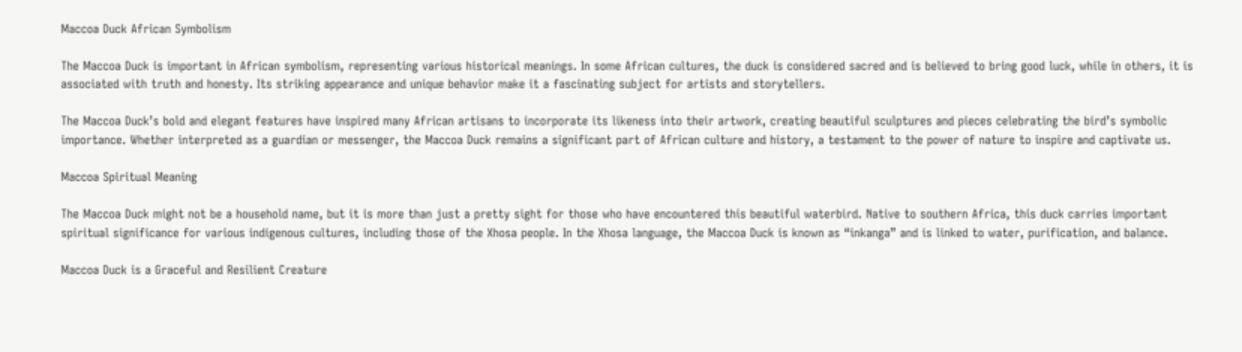Maccoa Duck African Symbolism

The Maccoa Duck is important in African symbolism, representing various historical meanings. In some African cultures, the duck is considered sacred and is believed to bring good luck, while in others, it is associated with truth and honesty. Its striking appearance and unique behavior make it a fascinating subject for artists and storytellers.

The Maccoa Duck’s bold and elegant features have inspired many African artisans to incorporate its likeness into their artwork, creating beautiful sculptures and pieces celebrating the bird’s symbolic importance. Whether interpreted as a guardian or messenger, the Maccoa Duck remains a significant part of African culture and history, a testament to the power of nature to inspire and captivate us.

Maccoa Spiritual Meaning

The Maccoa Duck might not be a household name, but it is more than just a pretty sight for those who have encountered this beautiful waterbird. Native to southern Africa, this duck carries important spiritual significance for various indigenous cultures, including those of the Xhosa people. In the Xhosa language, the Maccoa Duck is known as “inkanga” and is linked to water, purification, and balance.

Maccoa Duck is a Graceful and Resilient Creature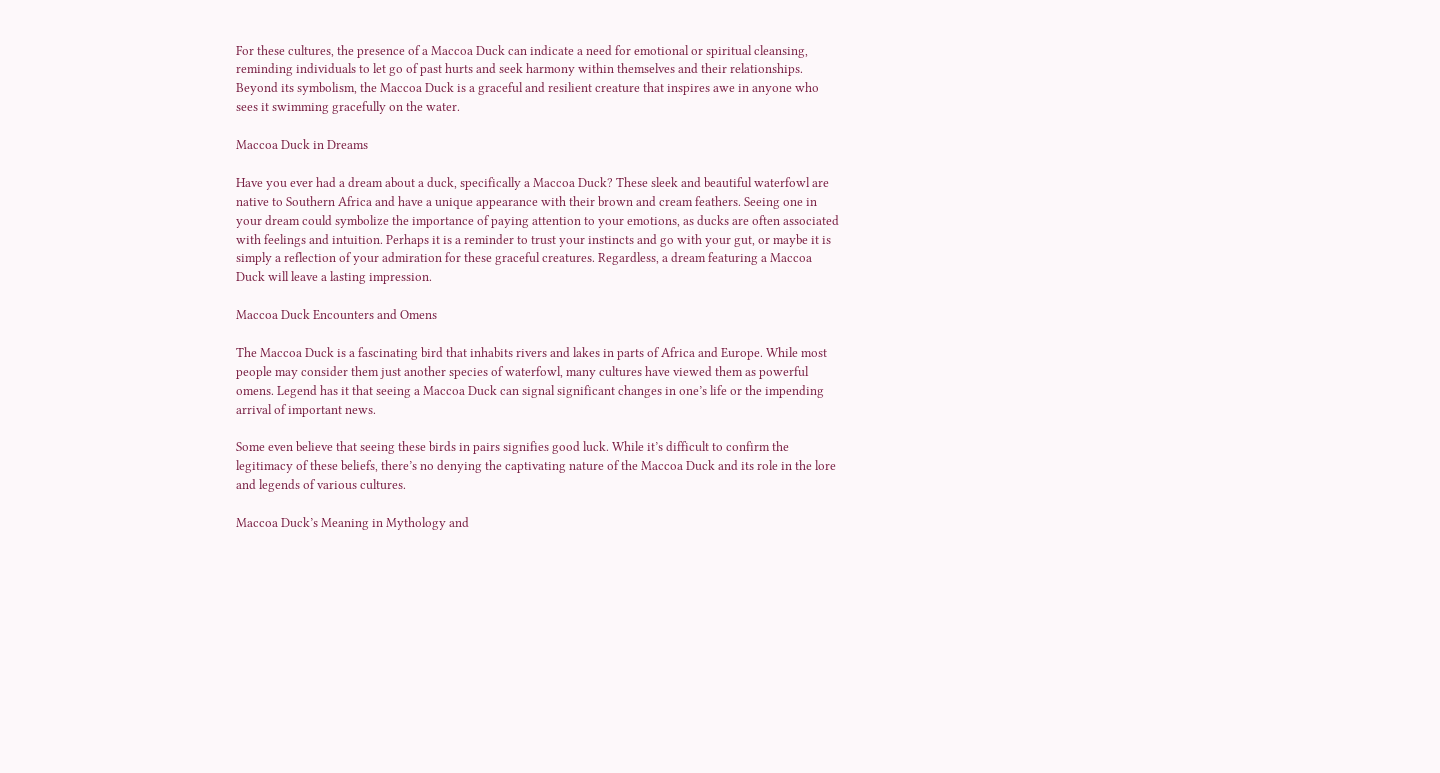For these cultures, the presence of a Maccoa Duck can indicate a need for emotional or spiritual cleansing, reminding individuals to let go of past hurts and seek harmony within themselves and their relationships. Beyond its symbolism, the Maccoa Duck is a graceful and resilient creature that inspires awe in anyone who sees it swimming gracefully on the water.

Maccoa Duck in Dreams

Have you ever had a dream about a duck, specifically a Maccoa Duck? These sleek and beautiful waterfowl are native to Southern Africa and have a unique appearance with their brown and cream feathers. Seeing one in your dream could symbolize the importance of paying attention to your emotions, as ducks are often associated with feelings and intuition. Perhaps it is a reminder to trust your instincts and go with your gut, or maybe it is simply a reflection of your admiration for these graceful creatures. Regardless, a dream featuring a Maccoa Duck will leave a lasting impression.

Maccoa Duck Encounters and Omens

The Maccoa Duck is a fascinating bird that inhabits rivers and lakes in parts of Africa and Europe. While most people may consider them just another species of waterfowl, many cultures have viewed them as powerful omens. Legend has it that seeing a Maccoa Duck can signal significant changes in one’s life or the impending arrival of important news.

Some even believe that seeing these birds in pairs signifies good luck. While it’s difficult to confirm the legitimacy of these beliefs, there’s no denying the captivating nature of the Maccoa Duck and its role in the lore and legends of various cultures.

Maccoa Duck’s Meaning in Mythology and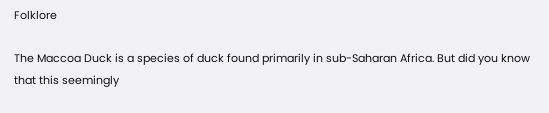Folklore

The Maccoa Duck is a species of duck found primarily in sub-Saharan Africa. But did you know that this seemingly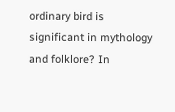ordinary bird is significant in mythology and folklore? In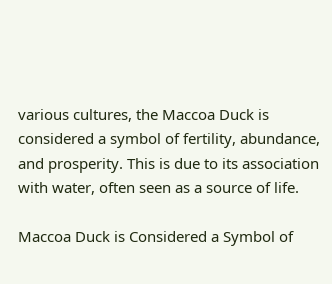various cultures, the Maccoa Duck is considered a symbol of fertility, abundance, and prosperity. This is due to its association with water, often seen as a source of life.

Maccoa Duck is Considered a Symbol of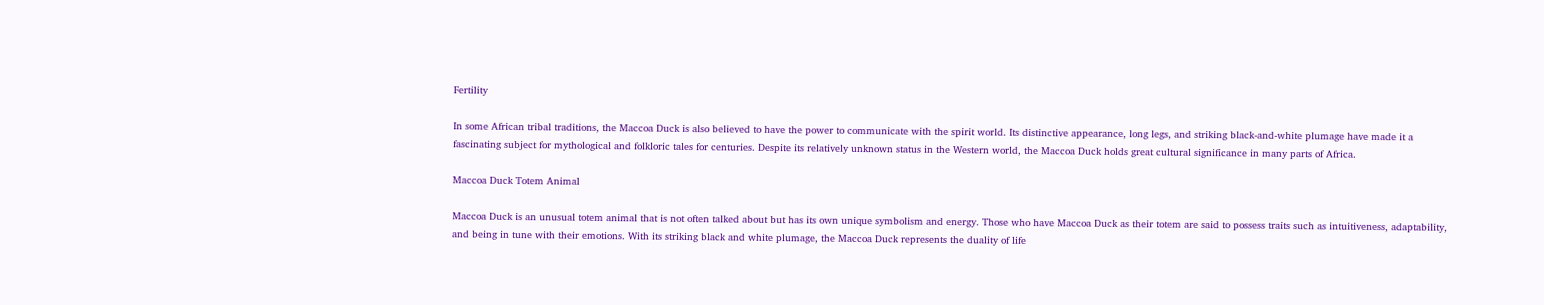Fertility

In some African tribal traditions, the Maccoa Duck is also believed to have the power to communicate with the spirit world. Its distinctive appearance, long legs, and striking black-and-white plumage have made it a fascinating subject for mythological and folkloric tales for centuries. Despite its relatively unknown status in the Western world, the Maccoa Duck holds great cultural significance in many parts of Africa.

Maccoa Duck Totem Animal

Maccoa Duck is an unusual totem animal that is not often talked about but has its own unique symbolism and energy. Those who have Maccoa Duck as their totem are said to possess traits such as intuitiveness, adaptability, and being in tune with their emotions. With its striking black and white plumage, the Maccoa Duck represents the duality of life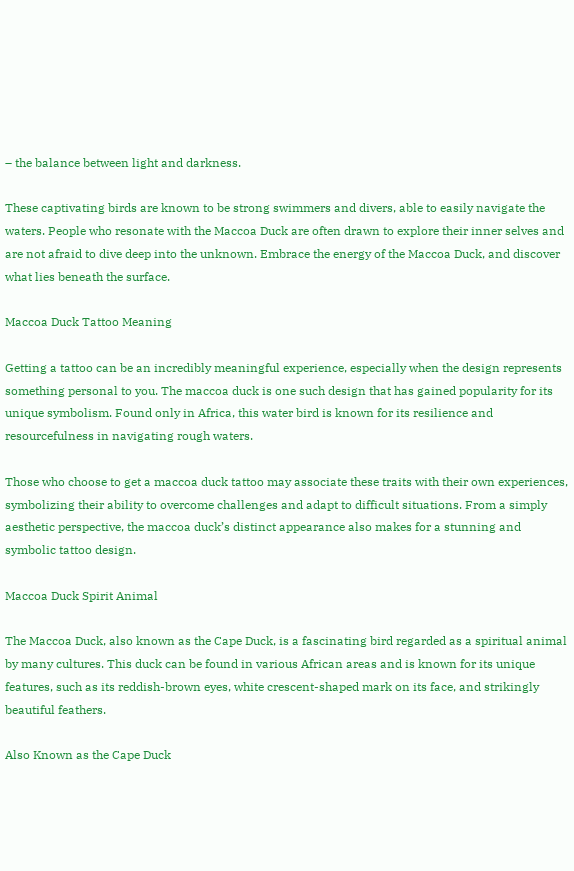– the balance between light and darkness.

These captivating birds are known to be strong swimmers and divers, able to easily navigate the waters. People who resonate with the Maccoa Duck are often drawn to explore their inner selves and are not afraid to dive deep into the unknown. Embrace the energy of the Maccoa Duck, and discover what lies beneath the surface.

Maccoa Duck Tattoo Meaning

Getting a tattoo can be an incredibly meaningful experience, especially when the design represents something personal to you. The maccoa duck is one such design that has gained popularity for its unique symbolism. Found only in Africa, this water bird is known for its resilience and resourcefulness in navigating rough waters.

Those who choose to get a maccoa duck tattoo may associate these traits with their own experiences, symbolizing their ability to overcome challenges and adapt to difficult situations. From a simply aesthetic perspective, the maccoa duck’s distinct appearance also makes for a stunning and symbolic tattoo design.

Maccoa Duck Spirit Animal

The Maccoa Duck, also known as the Cape Duck, is a fascinating bird regarded as a spiritual animal by many cultures. This duck can be found in various African areas and is known for its unique features, such as its reddish-brown eyes, white crescent-shaped mark on its face, and strikingly beautiful feathers.

Also Known as the Cape Duck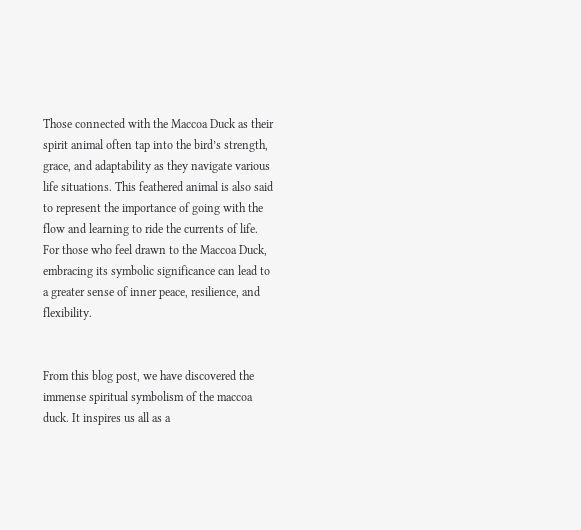Those connected with the Maccoa Duck as their spirit animal often tap into the bird’s strength, grace, and adaptability as they navigate various life situations. This feathered animal is also said to represent the importance of going with the flow and learning to ride the currents of life. For those who feel drawn to the Maccoa Duck, embracing its symbolic significance can lead to a greater sense of inner peace, resilience, and flexibility.


From this blog post, we have discovered the immense spiritual symbolism of the maccoa duck. It inspires us all as a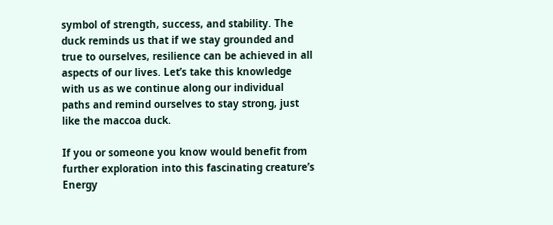symbol of strength, success, and stability. The duck reminds us that if we stay grounded and true to ourselves, resilience can be achieved in all aspects of our lives. Let’s take this knowledge with us as we continue along our individual paths and remind ourselves to stay strong, just like the maccoa duck.

If you or someone you know would benefit from further exploration into this fascinating creature’s Energy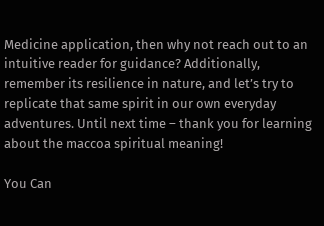Medicine application, then why not reach out to an intuitive reader for guidance? Additionally, remember its resilience in nature, and let’s try to replicate that same spirit in our own everyday adventures. Until next time – thank you for learning about the maccoa spiritual meaning!

You Can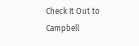Check It Out to Campbell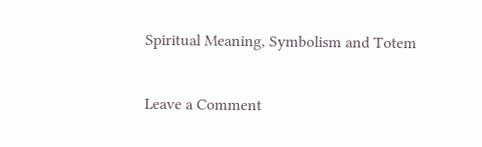Spiritual Meaning, Symbolism and Totem

Leave a Comment